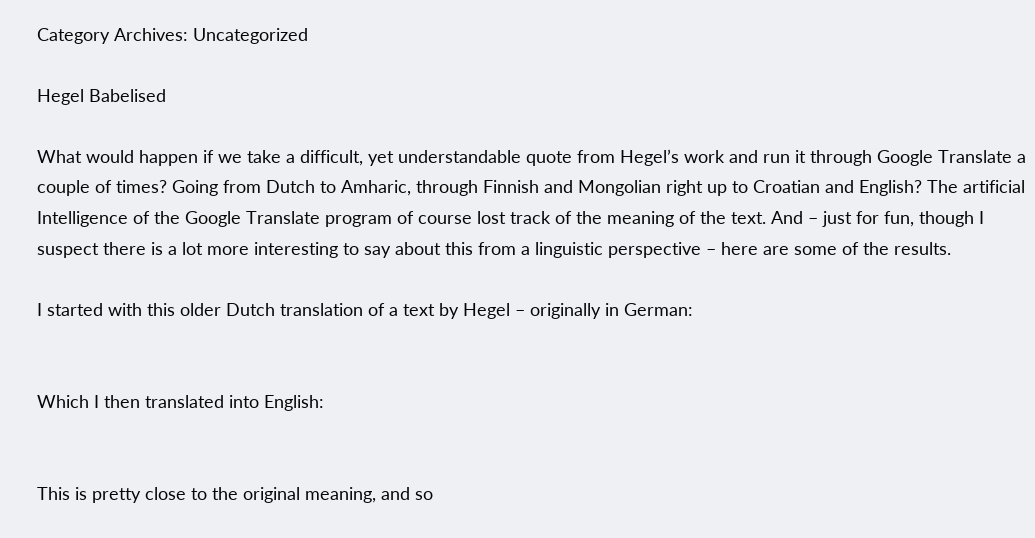Category Archives: Uncategorized

Hegel Babelised

What would happen if we take a difficult, yet understandable quote from Hegel’s work and run it through Google Translate a couple of times? Going from Dutch to Amharic, through Finnish and Mongolian right up to Croatian and English? The artificial Intelligence of the Google Translate program of course lost track of the meaning of the text. And – just for fun, though I suspect there is a lot more interesting to say about this from a linguistic perspective – here are some of the results.

I started with this older Dutch translation of a text by Hegel – originally in German:


Which I then translated into English:


This is pretty close to the original meaning, and so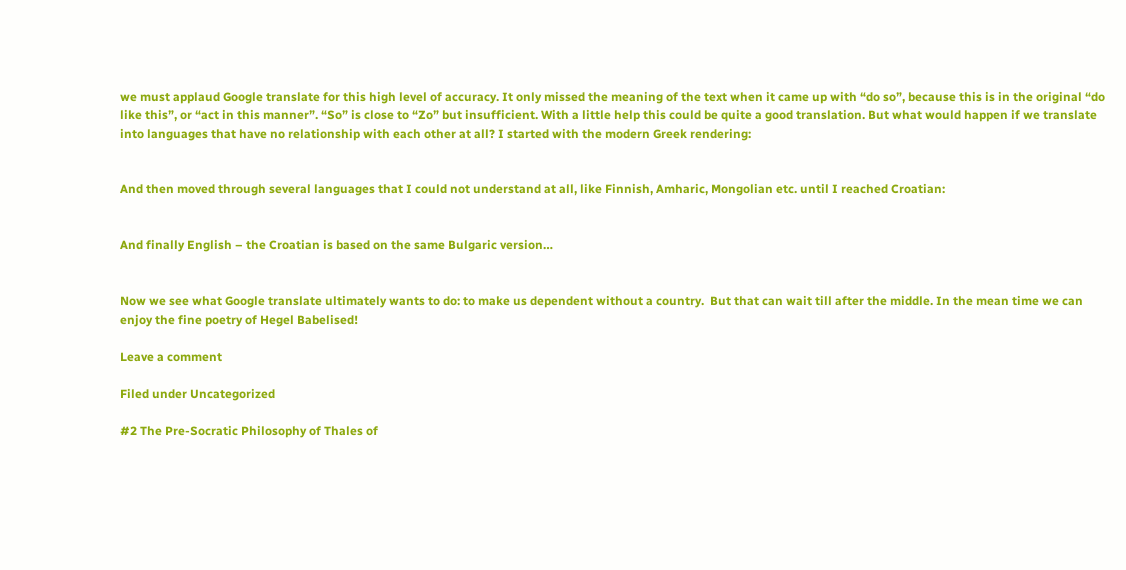we must applaud Google translate for this high level of accuracy. It only missed the meaning of the text when it came up with “do so”, because this is in the original “do like this”, or “act in this manner”. “So” is close to “Zo” but insufficient. With a little help this could be quite a good translation. But what would happen if we translate into languages that have no relationship with each other at all? I started with the modern Greek rendering:


And then moved through several languages that I could not understand at all, like Finnish, Amharic, Mongolian etc. until I reached Croatian:


And finally English – the Croatian is based on the same Bulgaric version…


Now we see what Google translate ultimately wants to do: to make us dependent without a country.  But that can wait till after the middle. In the mean time we can enjoy the fine poetry of Hegel Babelised!

Leave a comment

Filed under Uncategorized

#2 The Pre-Socratic Philosophy of Thales of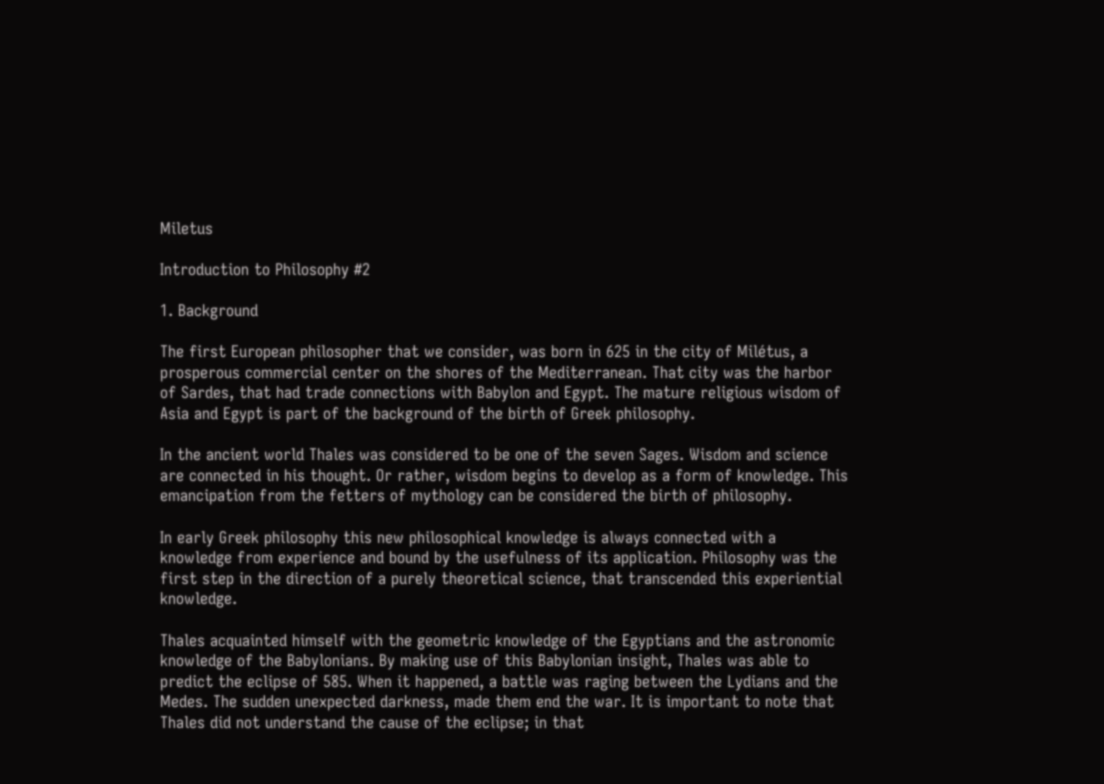Miletus

Introduction to Philosophy #2

1. Background

The first European philosopher that we consider, was born in 625 in the city of Milétus, a prosperous commercial center on the shores of the Mediterranean. That city was the harbor of Sardes, that had trade connections with Babylon and Egypt. The mature religious wisdom of Asia and Egypt is part of the background of the birth of Greek philosophy.

In the ancient world Thales was considered to be one of the seven Sages. Wisdom and science are connected in his thought. Or rather, wisdom begins to develop as a form of knowledge. This emancipation from the fetters of mythology can be considered the birth of philosophy.

In early Greek philosophy this new philosophical knowledge is always connected with a knowledge from experience and bound by the usefulness of its application. Philosophy was the first step in the direction of a purely theoretical science, that transcended this experiential knowledge.

Thales acquainted himself with the geometric knowledge of the Egyptians and the astronomic knowledge of the Babylonians. By making use of this Babylonian insight, Thales was able to predict the eclipse of 585. When it happened, a battle was raging between the Lydians and the Medes. The sudden unexpected darkness, made them end the war. It is important to note that Thales did not understand the cause of the eclipse; in that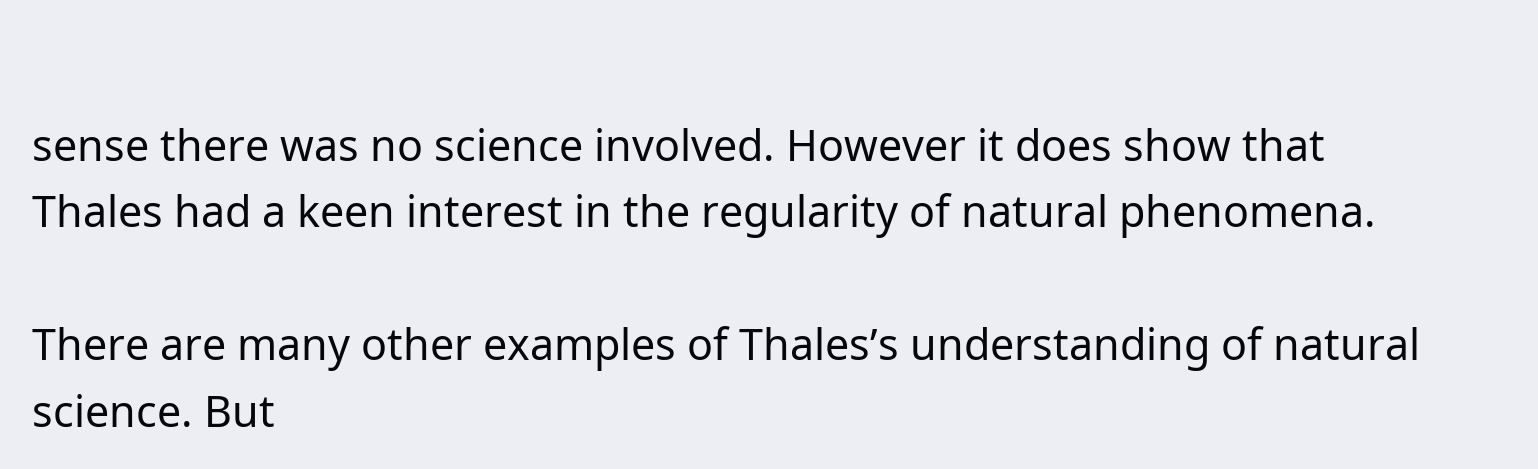sense there was no science involved. However it does show that Thales had a keen interest in the regularity of natural phenomena.

There are many other examples of Thales’s understanding of natural science. But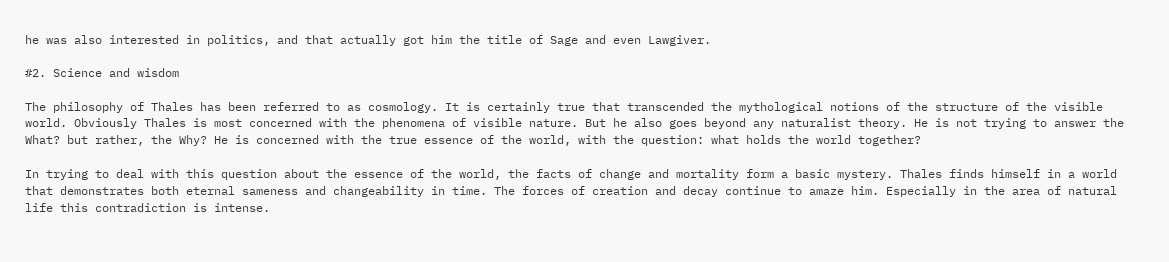he was also interested in politics, and that actually got him the title of Sage and even Lawgiver.

#2. Science and wisdom

The philosophy of Thales has been referred to as cosmology. It is certainly true that transcended the mythological notions of the structure of the visible world. Obviously Thales is most concerned with the phenomena of visible nature. But he also goes beyond any naturalist theory. He is not trying to answer the What? but rather, the Why? He is concerned with the true essence of the world, with the question: what holds the world together?

In trying to deal with this question about the essence of the world, the facts of change and mortality form a basic mystery. Thales finds himself in a world that demonstrates both eternal sameness and changeability in time. The forces of creation and decay continue to amaze him. Especially in the area of natural life this contradiction is intense.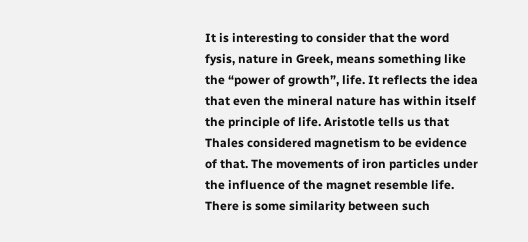It is interesting to consider that the word fysis, nature in Greek, means something like the “power of growth”, life. It reflects the idea that even the mineral nature has within itself the principle of life. Aristotle tells us that Thales considered magnetism to be evidence of that. The movements of iron particles under the influence of the magnet resemble life. There is some similarity between such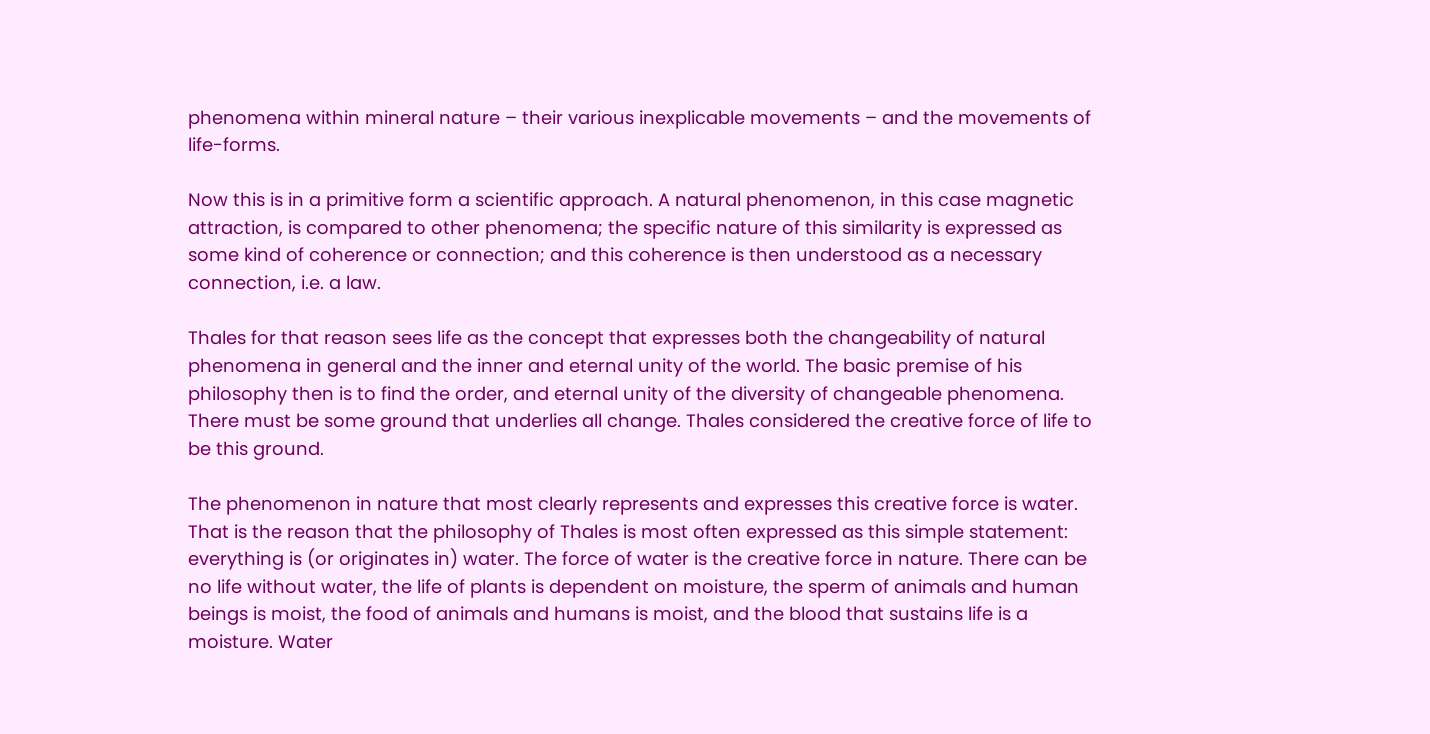phenomena within mineral nature – their various inexplicable movements – and the movements of life-forms.

Now this is in a primitive form a scientific approach. A natural phenomenon, in this case magnetic attraction, is compared to other phenomena; the specific nature of this similarity is expressed as some kind of coherence or connection; and this coherence is then understood as a necessary connection, i.e. a law.

Thales for that reason sees life as the concept that expresses both the changeability of natural phenomena in general and the inner and eternal unity of the world. The basic premise of his philosophy then is to find the order, and eternal unity of the diversity of changeable phenomena. There must be some ground that underlies all change. Thales considered the creative force of life to be this ground.

The phenomenon in nature that most clearly represents and expresses this creative force is water. That is the reason that the philosophy of Thales is most often expressed as this simple statement: everything is (or originates in) water. The force of water is the creative force in nature. There can be no life without water, the life of plants is dependent on moisture, the sperm of animals and human beings is moist, the food of animals and humans is moist, and the blood that sustains life is a moisture. Water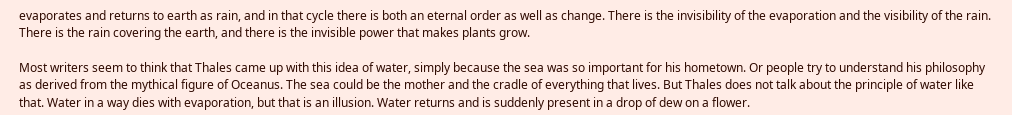evaporates and returns to earth as rain, and in that cycle there is both an eternal order as well as change. There is the invisibility of the evaporation and the visibility of the rain. There is the rain covering the earth, and there is the invisible power that makes plants grow.

Most writers seem to think that Thales came up with this idea of water, simply because the sea was so important for his hometown. Or people try to understand his philosophy as derived from the mythical figure of Oceanus. The sea could be the mother and the cradle of everything that lives. But Thales does not talk about the principle of water like that. Water in a way dies with evaporation, but that is an illusion. Water returns and is suddenly present in a drop of dew on a flower.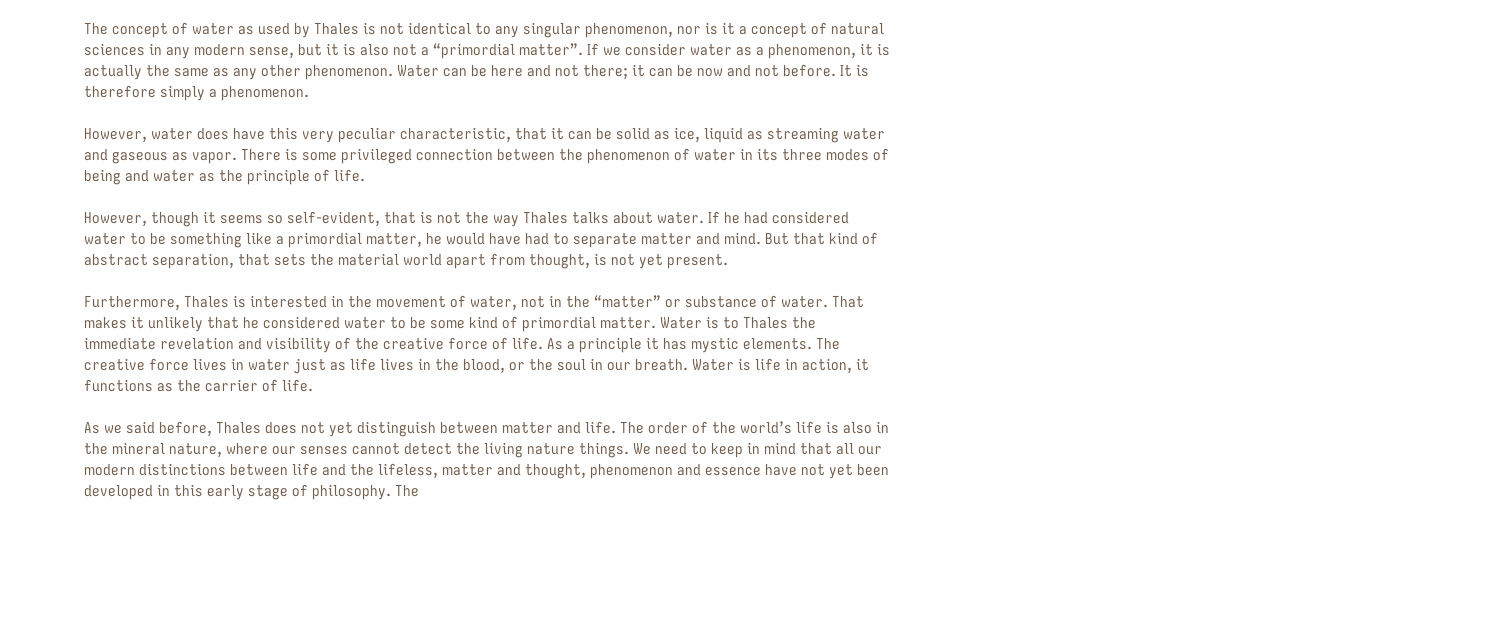The concept of water as used by Thales is not identical to any singular phenomenon, nor is it a concept of natural sciences in any modern sense, but it is also not a “primordial matter”. If we consider water as a phenomenon, it is actually the same as any other phenomenon. Water can be here and not there; it can be now and not before. It is therefore simply a phenomenon.

However, water does have this very peculiar characteristic, that it can be solid as ice, liquid as streaming water and gaseous as vapor. There is some privileged connection between the phenomenon of water in its three modes of being and water as the principle of life.

However, though it seems so self-evident, that is not the way Thales talks about water. If he had considered water to be something like a primordial matter, he would have had to separate matter and mind. But that kind of abstract separation, that sets the material world apart from thought, is not yet present.

Furthermore, Thales is interested in the movement of water, not in the “matter” or substance of water. That makes it unlikely that he considered water to be some kind of primordial matter. Water is to Thales the immediate revelation and visibility of the creative force of life. As a principle it has mystic elements. The creative force lives in water just as life lives in the blood, or the soul in our breath. Water is life in action, it functions as the carrier of life.

As we said before, Thales does not yet distinguish between matter and life. The order of the world’s life is also in the mineral nature, where our senses cannot detect the living nature things. We need to keep in mind that all our modern distinctions between life and the lifeless, matter and thought, phenomenon and essence have not yet been developed in this early stage of philosophy. The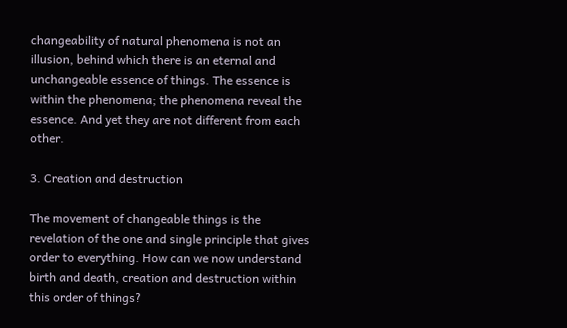changeability of natural phenomena is not an illusion, behind which there is an eternal and unchangeable essence of things. The essence is within the phenomena; the phenomena reveal the essence. And yet they are not different from each other.

3. Creation and destruction

The movement of changeable things is the revelation of the one and single principle that gives order to everything. How can we now understand birth and death, creation and destruction within this order of things?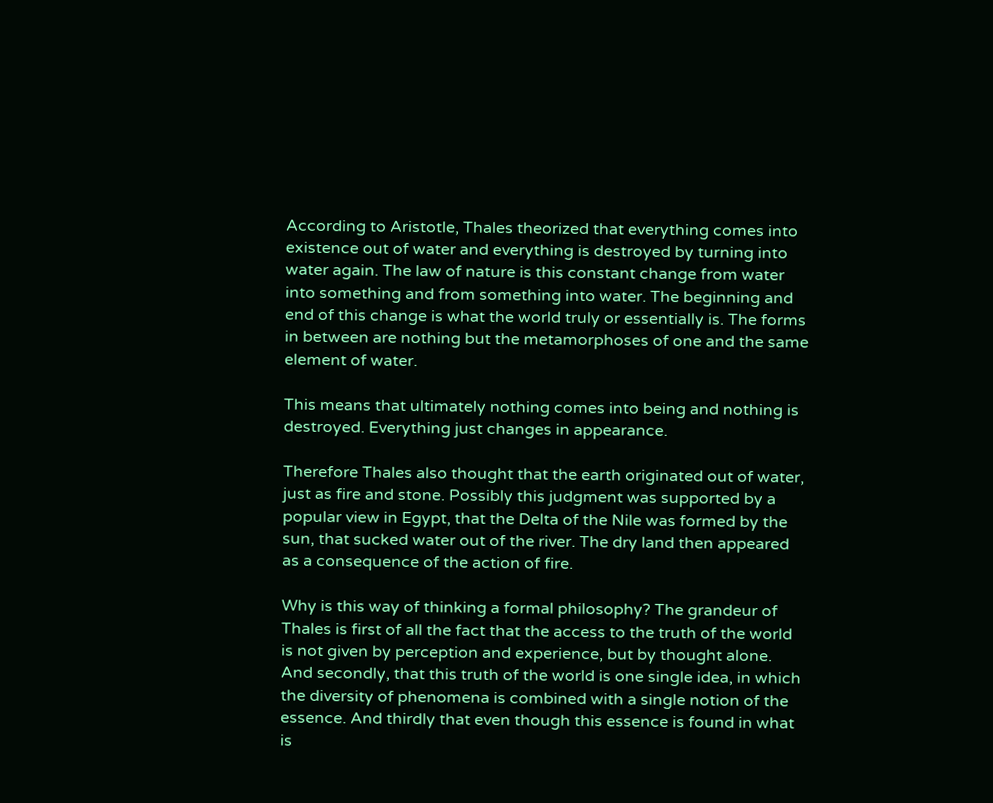According to Aristotle, Thales theorized that everything comes into existence out of water and everything is destroyed by turning into water again. The law of nature is this constant change from water into something and from something into water. The beginning and end of this change is what the world truly or essentially is. The forms in between are nothing but the metamorphoses of one and the same element of water.

This means that ultimately nothing comes into being and nothing is destroyed. Everything just changes in appearance.

Therefore Thales also thought that the earth originated out of water, just as fire and stone. Possibly this judgment was supported by a popular view in Egypt, that the Delta of the Nile was formed by the sun, that sucked water out of the river. The dry land then appeared as a consequence of the action of fire.

Why is this way of thinking a formal philosophy? The grandeur of Thales is first of all the fact that the access to the truth of the world is not given by perception and experience, but by thought alone. And secondly, that this truth of the world is one single idea, in which the diversity of phenomena is combined with a single notion of the essence. And thirdly that even though this essence is found in what is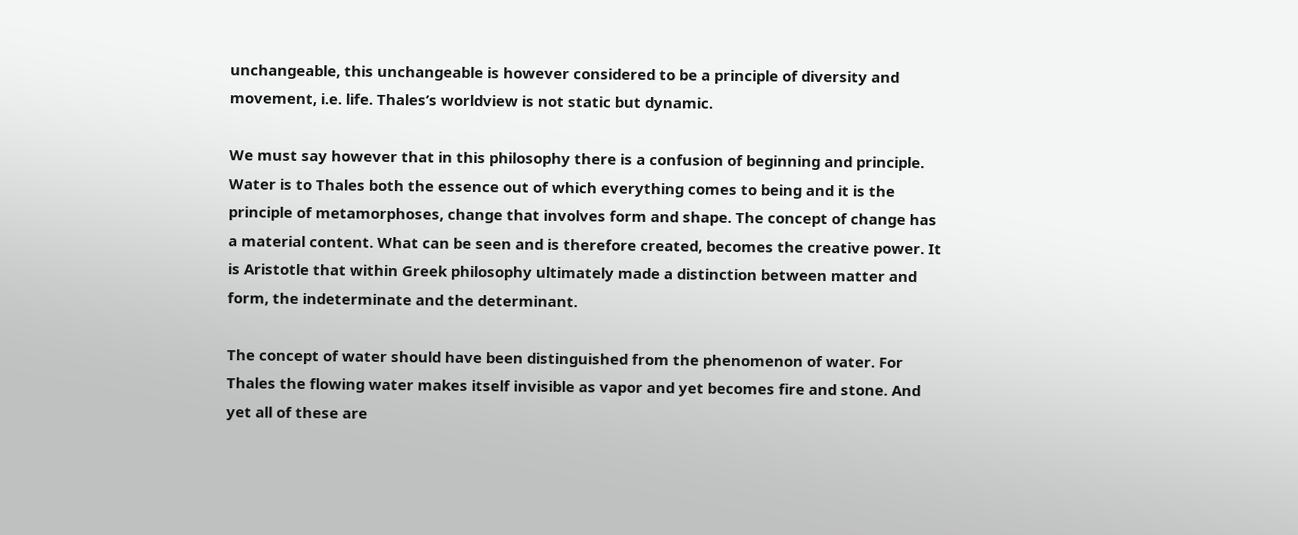unchangeable, this unchangeable is however considered to be a principle of diversity and movement, i.e. life. Thales’s worldview is not static but dynamic.

We must say however that in this philosophy there is a confusion of beginning and principle. Water is to Thales both the essence out of which everything comes to being and it is the principle of metamorphoses, change that involves form and shape. The concept of change has a material content. What can be seen and is therefore created, becomes the creative power. It is Aristotle that within Greek philosophy ultimately made a distinction between matter and form, the indeterminate and the determinant.

The concept of water should have been distinguished from the phenomenon of water. For Thales the flowing water makes itself invisible as vapor and yet becomes fire and stone. And yet all of these are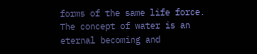forms of the same life force. The concept of water is an eternal becoming and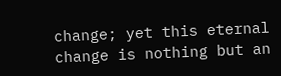change; yet this eternal change is nothing but an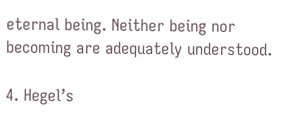eternal being. Neither being nor becoming are adequately understood.

4. Hegel’s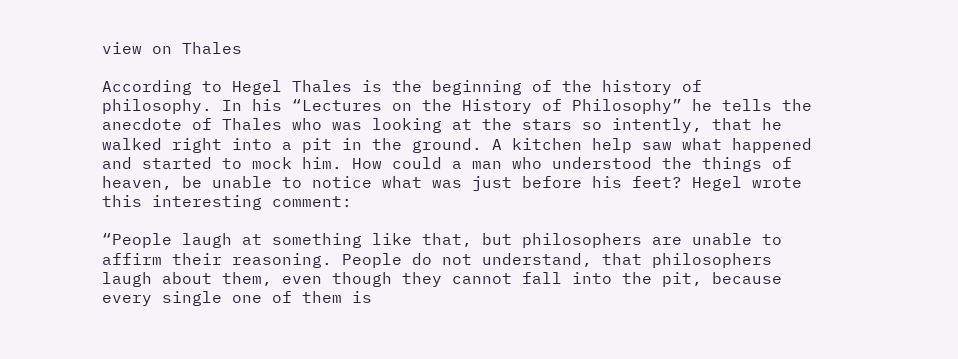view on Thales

According to Hegel Thales is the beginning of the history of philosophy. In his “Lectures on the History of Philosophy” he tells the anecdote of Thales who was looking at the stars so intently, that he walked right into a pit in the ground. A kitchen help saw what happened and started to mock him. How could a man who understood the things of heaven, be unable to notice what was just before his feet? Hegel wrote this interesting comment:

“People laugh at something like that, but philosophers are unable to affirm their reasoning. People do not understand, that philosophers laugh about them, even though they cannot fall into the pit, because every single one of them is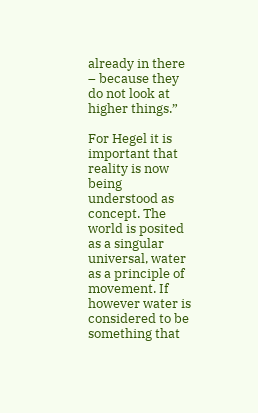already in there – because they do not look at higher things.”

For Hegel it is important that reality is now being understood as concept. The world is posited as a singular universal, water as a principle of movement. If however water is considered to be something that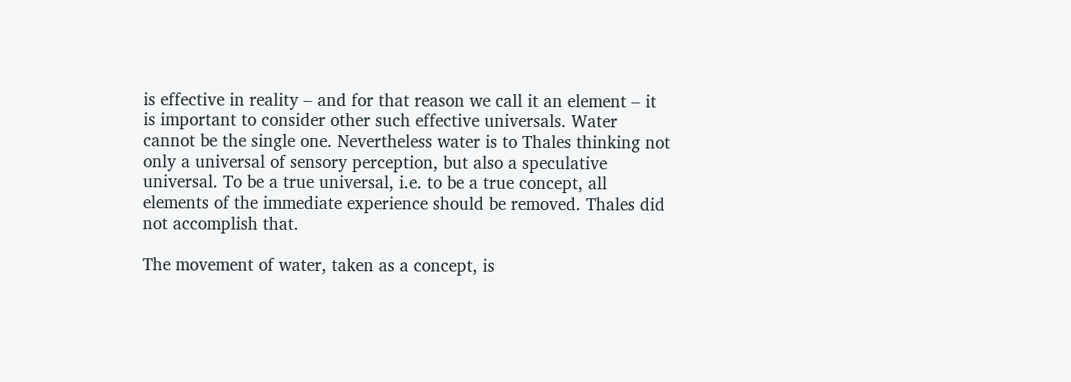is effective in reality – and for that reason we call it an element – it is important to consider other such effective universals. Water cannot be the single one. Nevertheless water is to Thales thinking not only a universal of sensory perception, but also a speculative universal. To be a true universal, i.e. to be a true concept, all elements of the immediate experience should be removed. Thales did not accomplish that.

The movement of water, taken as a concept, is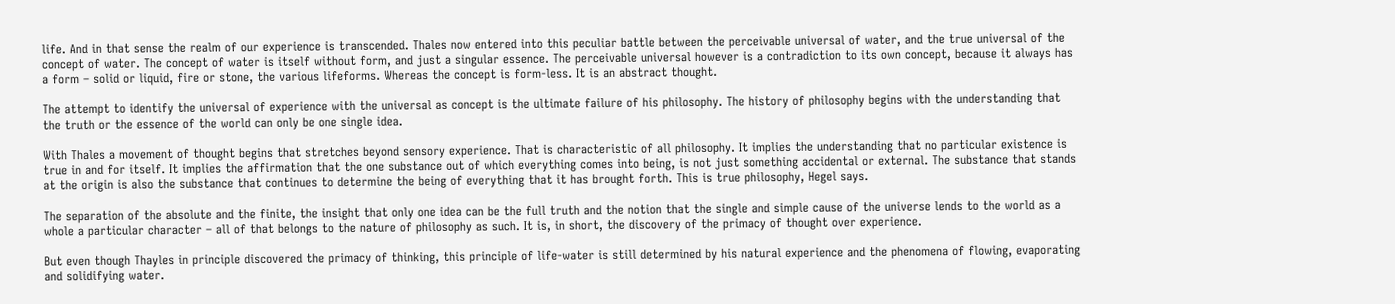life. And in that sense the realm of our experience is transcended. Thales now entered into this peculiar battle between the perceivable universal of water, and the true universal of the concept of water. The concept of water is itself without form, and just a singular essence. The perceivable universal however is a contradiction to its own concept, because it always has a form – solid or liquid, fire or stone, the various lifeforms. Whereas the concept is form-less. It is an abstract thought.

The attempt to identify the universal of experience with the universal as concept is the ultimate failure of his philosophy. The history of philosophy begins with the understanding that the truth or the essence of the world can only be one single idea.

With Thales a movement of thought begins that stretches beyond sensory experience. That is characteristic of all philosophy. It implies the understanding that no particular existence is true in and for itself. It implies the affirmation that the one substance out of which everything comes into being, is not just something accidental or external. The substance that stands at the origin is also the substance that continues to determine the being of everything that it has brought forth. This is true philosophy, Hegel says.

The separation of the absolute and the finite, the insight that only one idea can be the full truth and the notion that the single and simple cause of the universe lends to the world as a whole a particular character – all of that belongs to the nature of philosophy as such. It is, in short, the discovery of the primacy of thought over experience.

But even though Thayles in principle discovered the primacy of thinking, this principle of life-water is still determined by his natural experience and the phenomena of flowing, evaporating and solidifying water.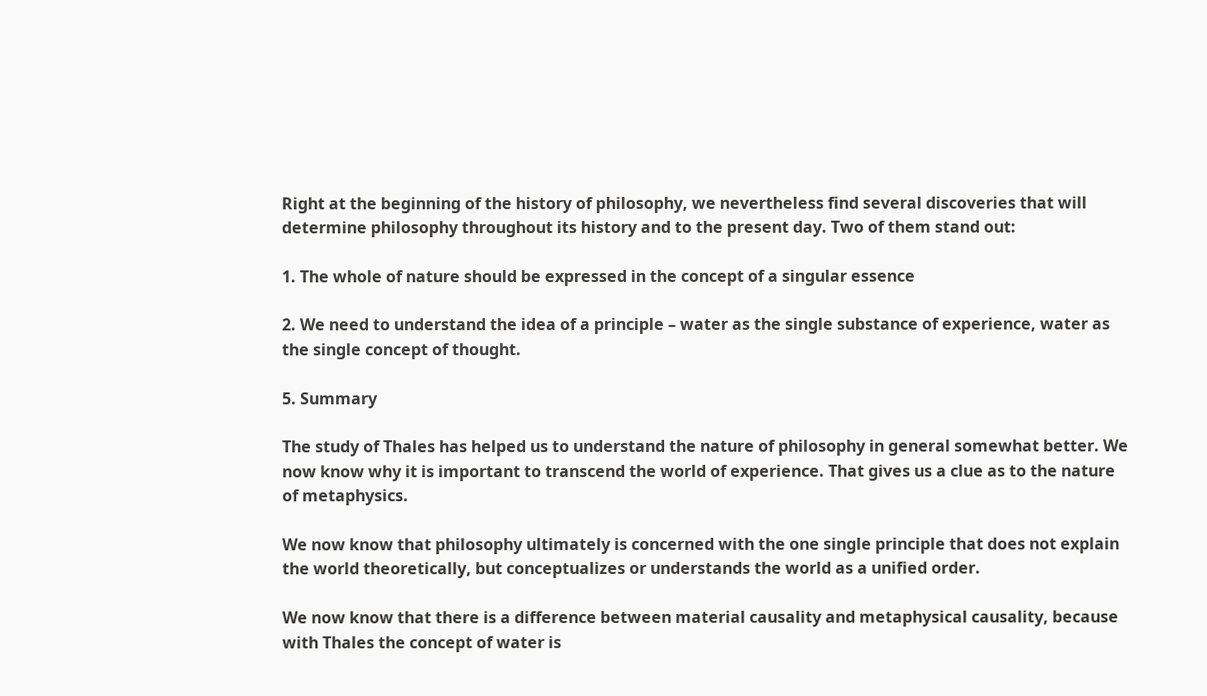Right at the beginning of the history of philosophy, we nevertheless find several discoveries that will determine philosophy throughout its history and to the present day. Two of them stand out:

1. The whole of nature should be expressed in the concept of a singular essence

2. We need to understand the idea of a principle – water as the single substance of experience, water as the single concept of thought.

5. Summary

The study of Thales has helped us to understand the nature of philosophy in general somewhat better. We now know why it is important to transcend the world of experience. That gives us a clue as to the nature of metaphysics.

We now know that philosophy ultimately is concerned with the one single principle that does not explain the world theoretically, but conceptualizes or understands the world as a unified order.

We now know that there is a difference between material causality and metaphysical causality, because with Thales the concept of water is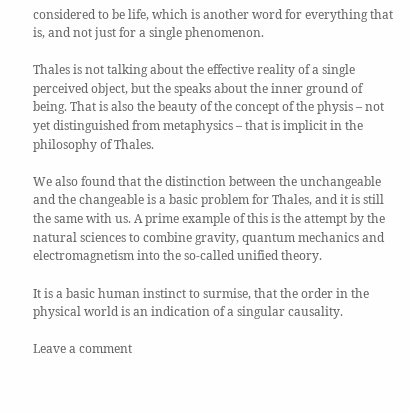considered to be life, which is another word for everything that is, and not just for a single phenomenon.

Thales is not talking about the effective reality of a single perceived object, but the speaks about the inner ground of being. That is also the beauty of the concept of the physis – not yet distinguished from metaphysics – that is implicit in the philosophy of Thales.

We also found that the distinction between the unchangeable and the changeable is a basic problem for Thales, and it is still the same with us. A prime example of this is the attempt by the natural sciences to combine gravity, quantum mechanics and electromagnetism into the so-called unified theory.

It is a basic human instinct to surmise, that the order in the physical world is an indication of a singular causality.

Leave a comment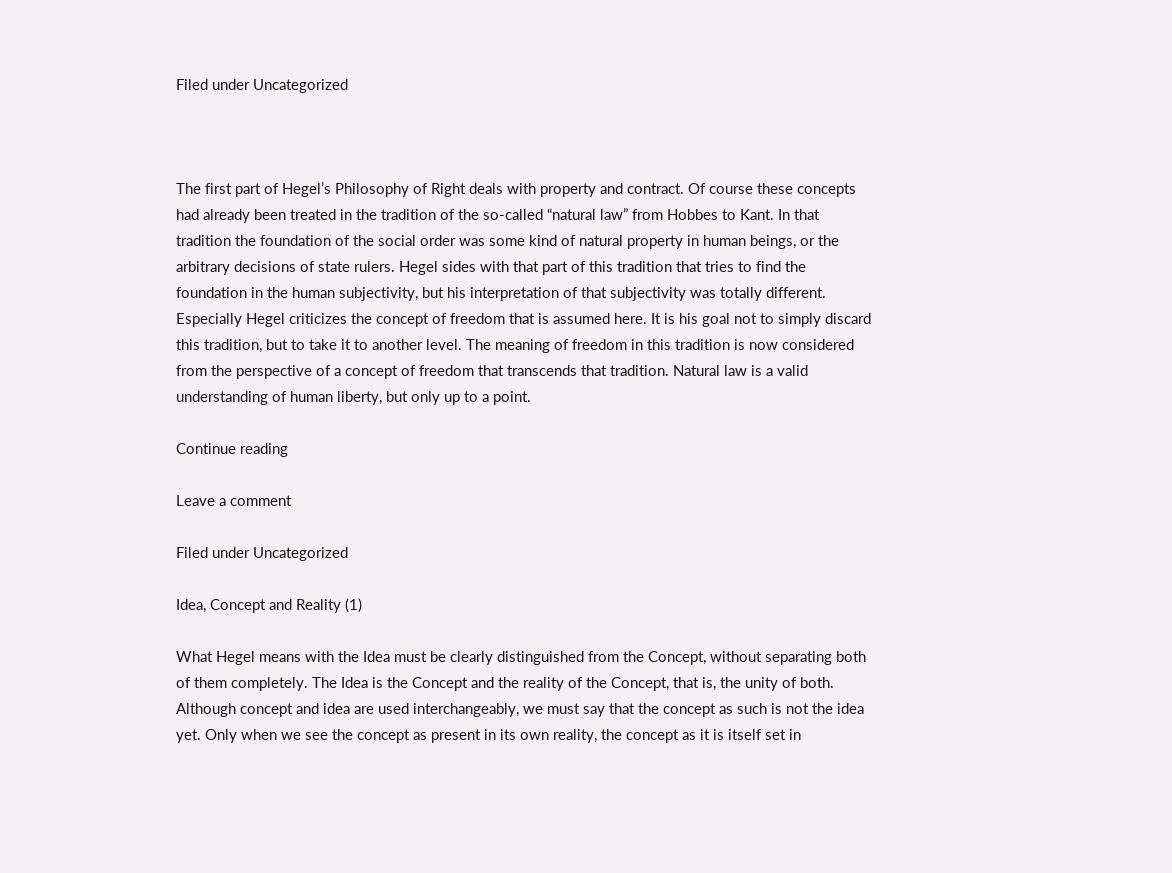Filed under Uncategorized



The first part of Hegel’s Philosophy of Right deals with property and contract. Of course these concepts had already been treated in the tradition of the so-called “natural law” from Hobbes to Kant. In that tradition the foundation of the social order was some kind of natural property in human beings, or the arbitrary decisions of state rulers. Hegel sides with that part of this tradition that tries to find the foundation in the human subjectivity, but his interpretation of that subjectivity was totally different. Especially Hegel criticizes the concept of freedom that is assumed here. It is his goal not to simply discard this tradition, but to take it to another level. The meaning of freedom in this tradition is now considered from the perspective of a concept of freedom that transcends that tradition. Natural law is a valid understanding of human liberty, but only up to a point.

Continue reading

Leave a comment

Filed under Uncategorized

Idea, Concept and Reality (1)

What Hegel means with the Idea must be clearly distinguished from the Concept, without separating both of them completely. The Idea is the Concept and the reality of the Concept, that is, the unity of both. Although concept and idea are used interchangeably, we must say that the concept as such is not the idea yet. Only when we see the concept as present in its own reality, the concept as it is itself set in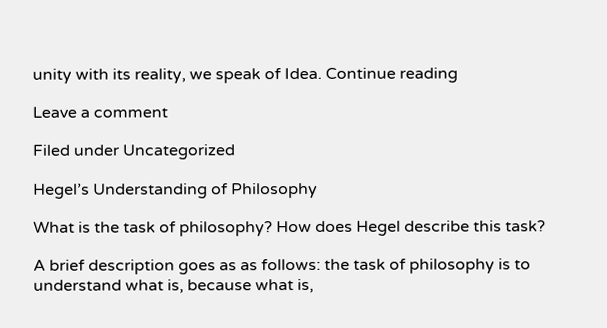unity with its reality, we speak of Idea. Continue reading

Leave a comment

Filed under Uncategorized

Hegel’s Understanding of Philosophy

What is the task of philosophy? How does Hegel describe this task?

A brief description goes as as follows: the task of philosophy is to understand what is, because what is,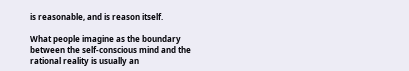is reasonable, and is reason itself.

What people imagine as the boundary between the self-conscious mind and the rational reality is usually an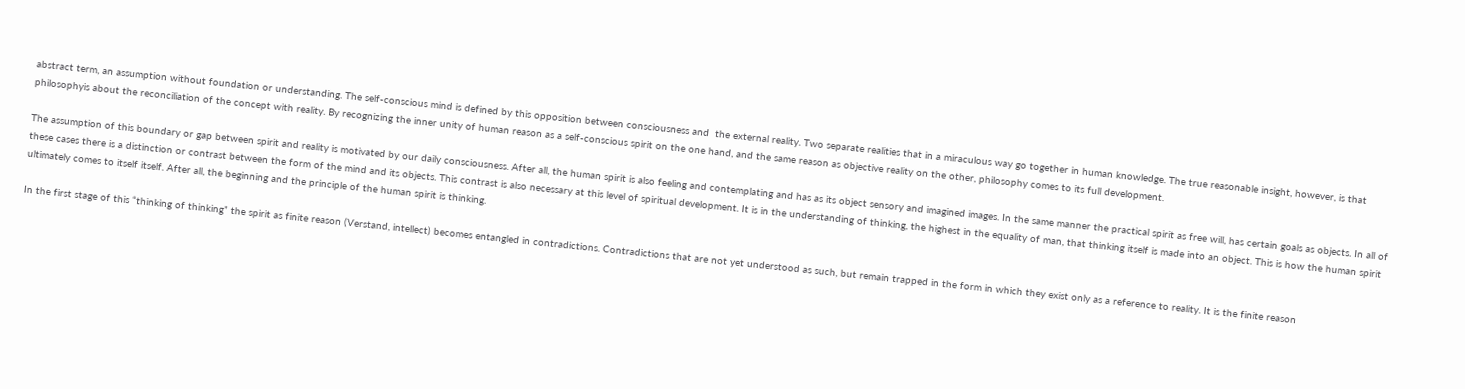abstract term, an assumption without foundation or understanding. The self-conscious mind is defined by this opposition between consciousness and  the external reality. Two separate realities that in a miraculous way go together in human knowledge. The true reasonable insight, however, is that philosophyis about the reconciliation of the concept with reality. By recognizing the inner unity of human reason as a self-conscious spirit on the one hand, and the same reason as objective reality on the other, philosophy comes to its full development.

The assumption of this boundary or gap between spirit and reality is motivated by our daily consciousness. After all, the human spirit is also feeling and contemplating and has as its object sensory and imagined images. In the same manner the practical spirit as free will, has certain goals as objects. In all of these cases there is a distinction or contrast between the form of the mind and its objects. This contrast is also necessary at this level of spiritual development. It is in the understanding of thinking, the highest in the equality of man, that thinking itself is made into an object. This is how the human spirit ultimately comes to itself itself. After all, the beginning and the principle of the human spirit is thinking.

In the first stage of this “thinking of thinking” the spirit as finite reason (Verstand, intellect) becomes entangled in contradictions. Contradictions that are not yet understood as such, but remain trapped in the form in which they exist only as a reference to reality. It is the finite reason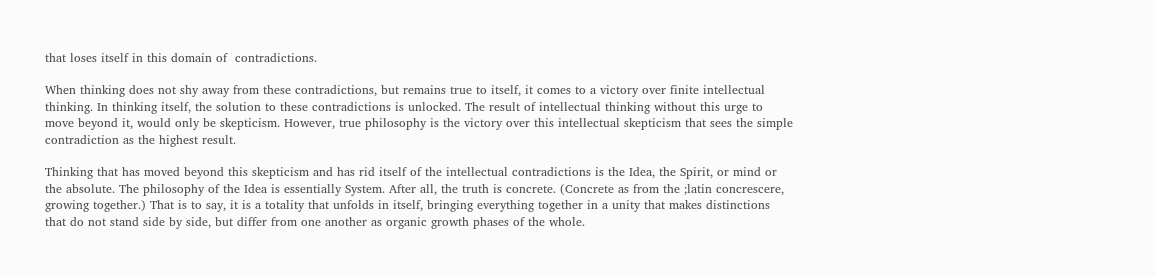that loses itself in this domain of  contradictions.

When thinking does not shy away from these contradictions, but remains true to itself, it comes to a victory over finite intellectual thinking. In thinking itself, the solution to these contradictions is unlocked. The result of intellectual thinking without this urge to move beyond it, would only be skepticism. However, true philosophy is the victory over this intellectual skepticism that sees the simple contradiction as the highest result.

Thinking that has moved beyond this skepticism and has rid itself of the intellectual contradictions is the Idea, the Spirit, or mind or the absolute. The philosophy of the Idea is essentially System. After all, the truth is concrete. (Concrete as from the ;latin concrescere, growing together.) That is to say, it is a totality that unfolds in itself, bringing everything together in a unity that makes distinctions that do not stand side by side, but differ from one another as organic growth phases of the whole.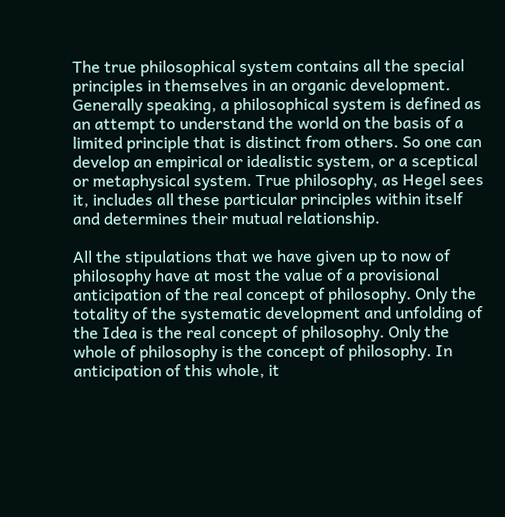The true philosophical system contains all the special principles in themselves in an organic development. Generally speaking, a philosophical system is defined as an attempt to understand the world on the basis of a limited principle that is distinct from others. So one can develop an empirical or idealistic system, or a sceptical or metaphysical system. True philosophy, as Hegel sees it, includes all these particular principles within itself and determines their mutual relationship.

All the stipulations that we have given up to now of philosophy have at most the value of a provisional anticipation of the real concept of philosophy. Only the totality of the systematic development and unfolding of the Idea is the real concept of philosophy. Only the whole of philosophy is the concept of philosophy. In anticipation of this whole, it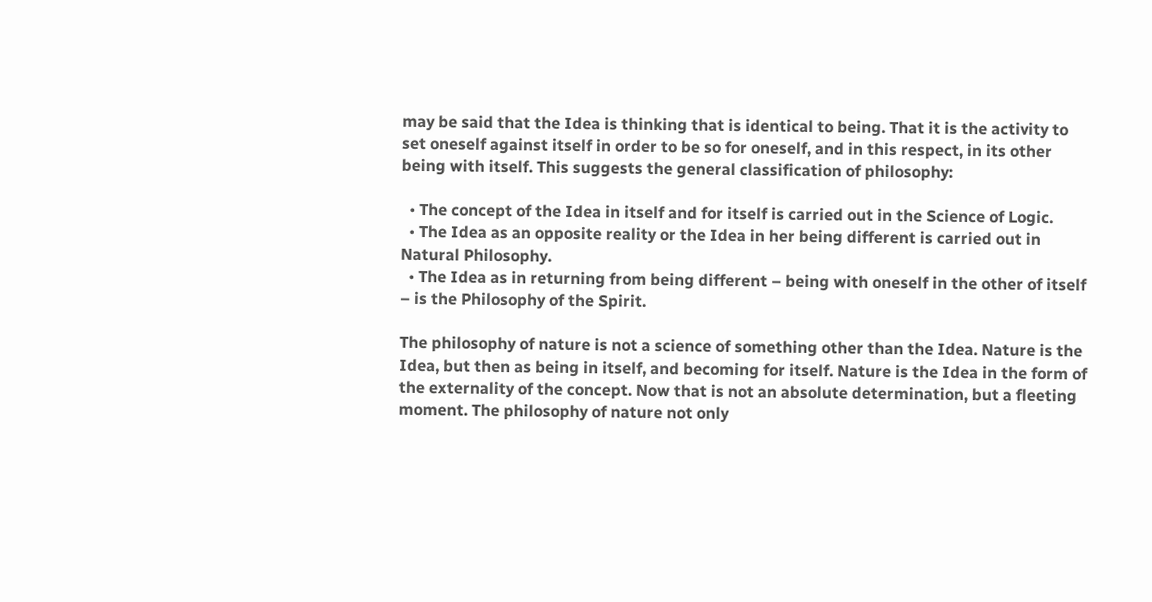may be said that the Idea is thinking that is identical to being. That it is the activity to set oneself against itself in order to be so for oneself, and in this respect, in its other being with itself. This suggests the general classification of philosophy:

  • The concept of the Idea in itself and for itself is carried out in the Science of Logic.
  • The Idea as an opposite reality or the Idea in her being different is carried out in Natural Philosophy.
  • The Idea as in returning from being different – being with oneself in the other of itself – is the Philosophy of the Spirit.

The philosophy of nature is not a science of something other than the Idea. Nature is the Idea, but then as being in itself, and becoming for itself. Nature is the Idea in the form of the externality of the concept. Now that is not an absolute determination, but a fleeting moment. The philosophy of nature not only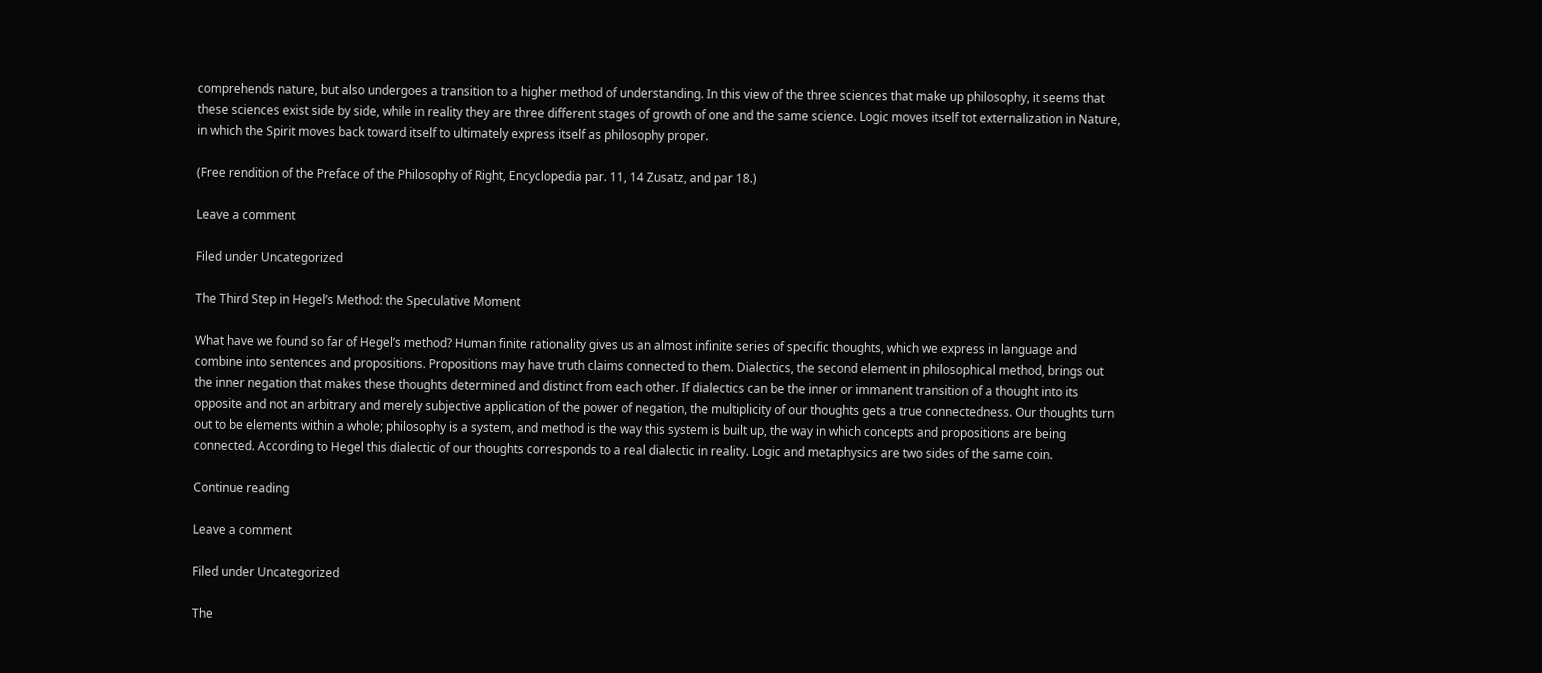comprehends nature, but also undergoes a transition to a higher method of understanding. In this view of the three sciences that make up philosophy, it seems that these sciences exist side by side, while in reality they are three different stages of growth of one and the same science. Logic moves itself tot externalization in Nature, in which the Spirit moves back toward itself to ultimately express itself as philosophy proper.

(Free rendition of the Preface of the Philosophy of Right, Encyclopedia par. 11, 14 Zusatz, and par 18.)

Leave a comment

Filed under Uncategorized

The Third Step in Hegel’s Method: the Speculative Moment

What have we found so far of Hegel’s method? Human finite rationality gives us an almost infinite series of specific thoughts, which we express in language and combine into sentences and propositions. Propositions may have truth claims connected to them. Dialectics, the second element in philosophical method, brings out the inner negation that makes these thoughts determined and distinct from each other. If dialectics can be the inner or immanent transition of a thought into its opposite and not an arbitrary and merely subjective application of the power of negation, the multiplicity of our thoughts gets a true connectedness. Our thoughts turn out to be elements within a whole; philosophy is a system, and method is the way this system is built up, the way in which concepts and propositions are being connected. According to Hegel this dialectic of our thoughts corresponds to a real dialectic in reality. Logic and metaphysics are two sides of the same coin.

Continue reading

Leave a comment

Filed under Uncategorized

The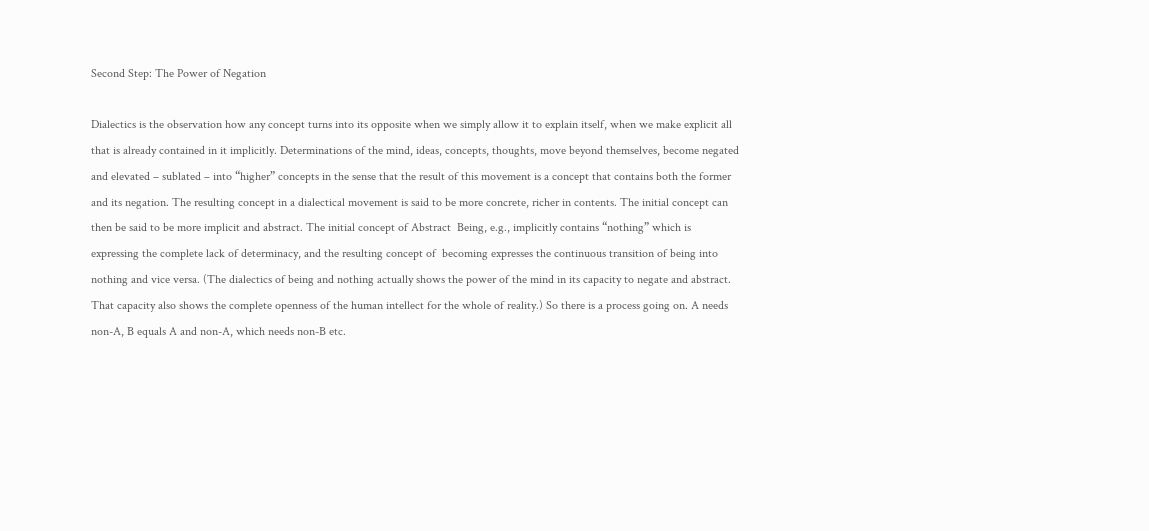Second Step: The Power of Negation

Dialectics is the observation how any concept turns into its opposite when we simply allow it to explain itself, when we make explicit all that is already contained in it implicitly. Determinations of the mind, ideas, concepts, thoughts, move beyond themselves, become negated and elevated – sublated – into “higher” concepts in the sense that the result of this movement is a concept that contains both the former and its negation. The resulting concept in a dialectical movement is said to be more concrete, richer in contents. The initial concept can then be said to be more implicit and abstract. The initial concept of Abstract  Being, e.g., implicitly contains “nothing” which is expressing the complete lack of determinacy, and the resulting concept of  becoming expresses the continuous transition of being into nothing and vice versa. (The dialectics of being and nothing actually shows the power of the mind in its capacity to negate and abstract. That capacity also shows the complete openness of the human intellect for the whole of reality.) So there is a process going on. A needs non-A, B equals A and non-A, which needs non-B etc.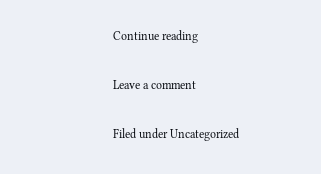Continue reading

Leave a comment

Filed under Uncategorized